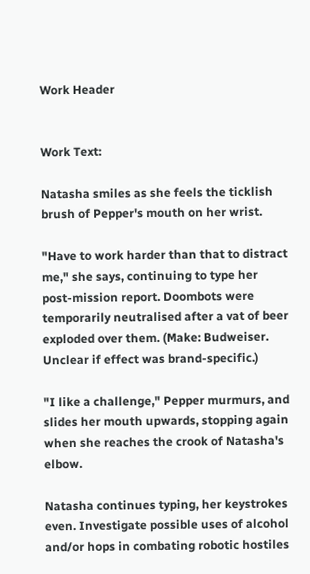Work Header


Work Text:

Natasha smiles as she feels the ticklish brush of Pepper's mouth on her wrist.

"Have to work harder than that to distract me," she says, continuing to type her post-mission report. Doombots were temporarily neutralised after a vat of beer exploded over them. (Make: Budweiser. Unclear if effect was brand-specific.)

"I like a challenge," Pepper murmurs, and slides her mouth upwards, stopping again when she reaches the crook of Natasha's elbow.

Natasha continues typing, her keystrokes even. Investigate possible uses of alcohol and/or hops in combating robotic hostiles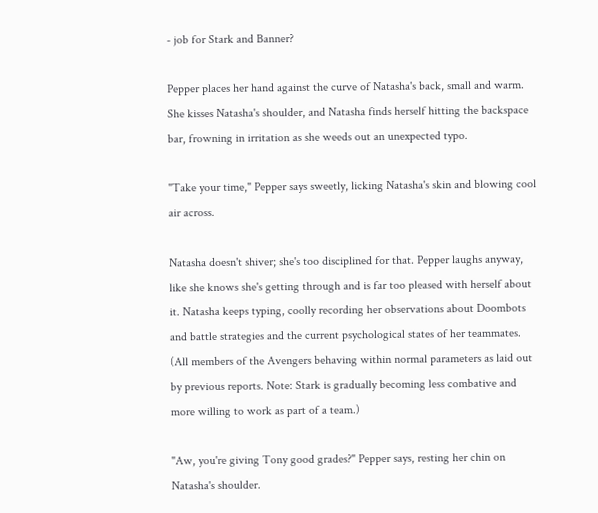- job for Stark and Banner?

Pepper places her hand against the curve of Natasha's back, small and warm. She kisses Natasha's shoulder, and Natasha finds herself hitting the backspace bar, frowning in irritation as she weeds out an unexpected typo.

"Take your time," Pepper says sweetly, licking Natasha's skin and blowing cool air across.

Natasha doesn't shiver; she's too disciplined for that. Pepper laughs anyway, like she knows she's getting through and is far too pleased with herself about it. Natasha keeps typing, coolly recording her observations about Doombots and battle strategies and the current psychological states of her teammates. (All members of the Avengers behaving within normal parameters as laid out by previous reports. Note: Stark is gradually becoming less combative and more willing to work as part of a team.)

"Aw, you're giving Tony good grades?" Pepper says, resting her chin on Natasha's shoulder.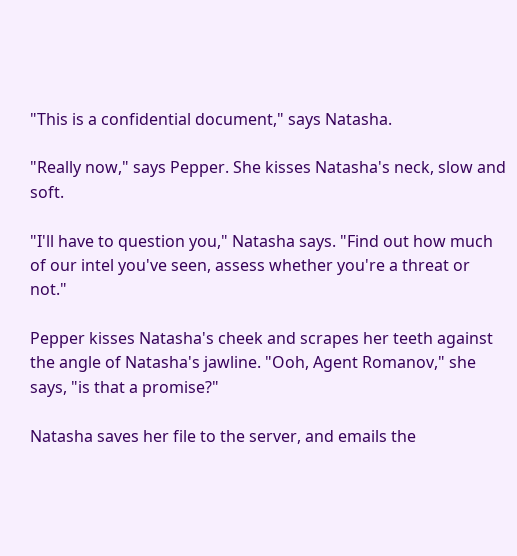"This is a confidential document," says Natasha.

"Really now," says Pepper. She kisses Natasha's neck, slow and soft.

"I'll have to question you," Natasha says. "Find out how much of our intel you've seen, assess whether you're a threat or not."

Pepper kisses Natasha's cheek and scrapes her teeth against the angle of Natasha's jawline. "Ooh, Agent Romanov," she says, "is that a promise?"

Natasha saves her file to the server, and emails the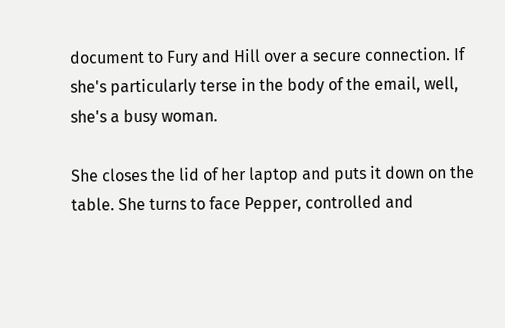document to Fury and Hill over a secure connection. If she's particularly terse in the body of the email, well, she's a busy woman.

She closes the lid of her laptop and puts it down on the table. She turns to face Pepper, controlled and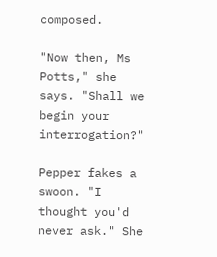composed.

"Now then, Ms Potts," she says. "Shall we begin your interrogation?"

Pepper fakes a swoon. "I thought you'd never ask." She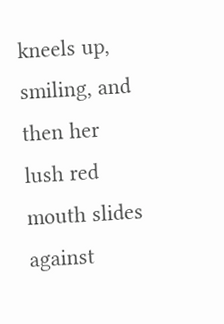kneels up, smiling, and then her lush red mouth slides against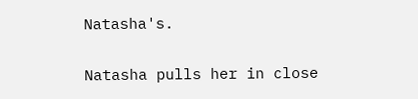Natasha's.

Natasha pulls her in close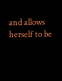and allows herself to be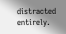distracted entirely.